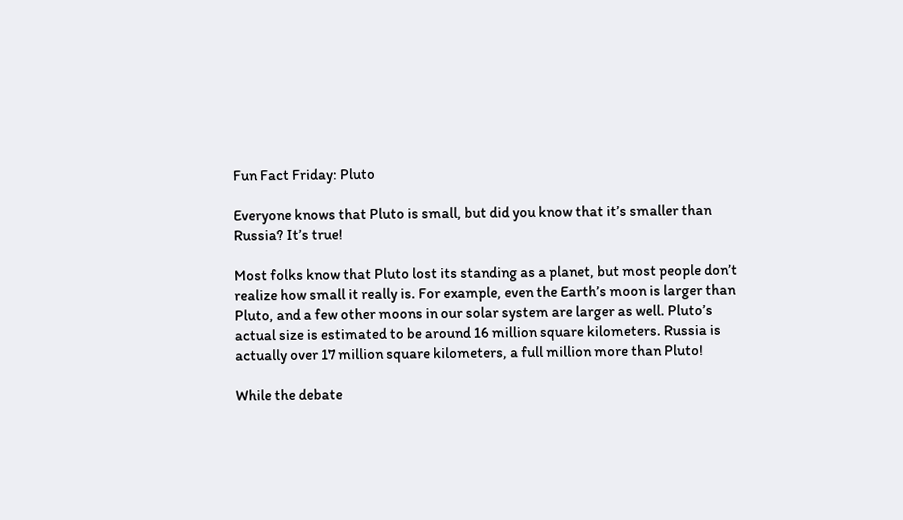Fun Fact Friday: Pluto

Everyone knows that Pluto is small, but did you know that it’s smaller than Russia? It’s true!

Most folks know that Pluto lost its standing as a planet, but most people don’t realize how small it really is. For example, even the Earth’s moon is larger than Pluto, and a few other moons in our solar system are larger as well. Pluto’s actual size is estimated to be around 16 million square kilometers. Russia is actually over 17 million square kilometers, a full million more than Pluto!

While the debate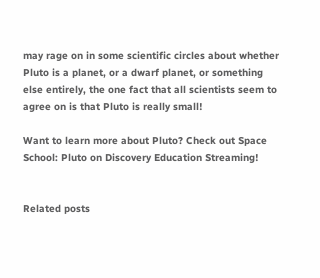may rage on in some scientific circles about whether Pluto is a planet, or a dwarf planet, or something else entirely, the one fact that all scientists seem to agree on is that Pluto is really small!

Want to learn more about Pluto? Check out Space School: Pluto on Discovery Education Streaming!


Related posts